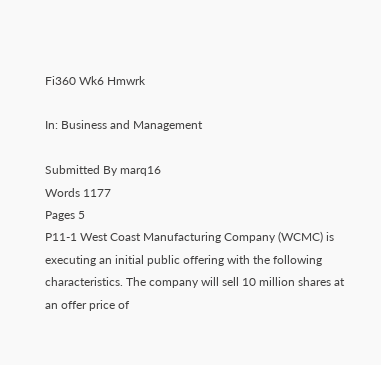Fi360 Wk6 Hmwrk

In: Business and Management

Submitted By marq16
Words 1177
Pages 5
P11-1 West Coast Manufacturing Company (WCMC) is executing an initial public offering with the following characteristics. The company will sell 10 million shares at an offer price of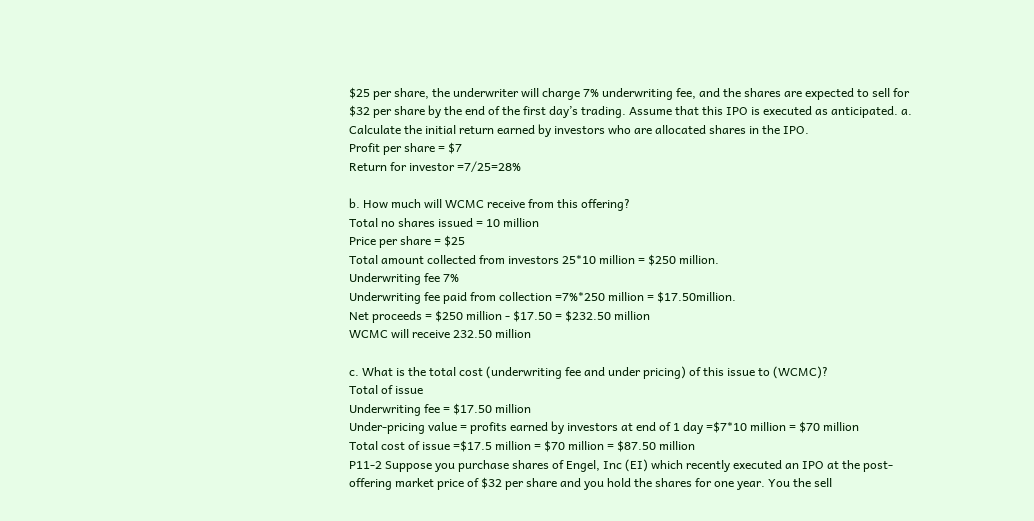$25 per share, the underwriter will charge 7% underwriting fee, and the shares are expected to sell for $32 per share by the end of the first day’s trading. Assume that this IPO is executed as anticipated. a. Calculate the initial return earned by investors who are allocated shares in the IPO.
Profit per share = $7
Return for investor =7/25=28%

b. How much will WCMC receive from this offering?
Total no shares issued = 10 million
Price per share = $25
Total amount collected from investors 25*10 million = $250 million.
Underwriting fee 7%
Underwriting fee paid from collection =7%*250 million = $17.50million.
Net proceeds = $250 million - $17.50 = $232.50 million
WCMC will receive 232.50 million

c. What is the total cost (underwriting fee and under pricing) of this issue to (WCMC)?
Total of issue
Underwriting fee = $17.50 million
Under-pricing value = profits earned by investors at end of 1 day =$7*10 million = $70 million
Total cost of issue =$17.5 million = $70 million = $87.50 million
P11-2 Suppose you purchase shares of Engel, Inc (EI) which recently executed an IPO at the post-offering market price of $32 per share and you hold the shares for one year. You the sell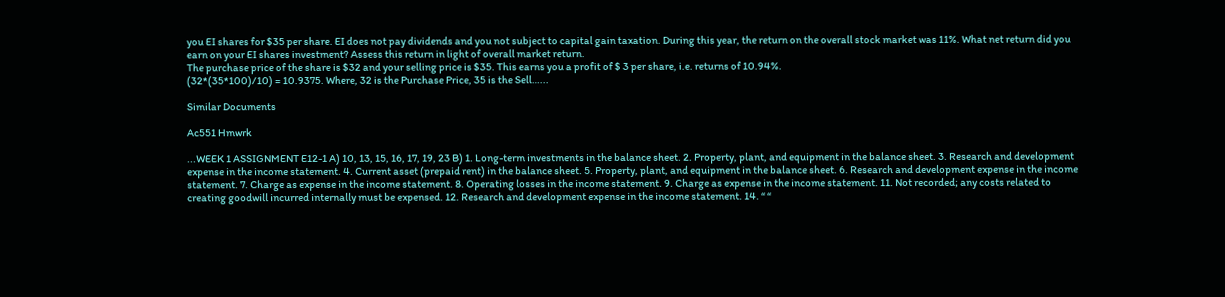you EI shares for $35 per share. EI does not pay dividends and you not subject to capital gain taxation. During this year, the return on the overall stock market was 11%. What net return did you earn on your EI shares investment? Assess this return in light of overall market return.
The purchase price of the share is $32 and your selling price is $35. This earns you a profit of $ 3 per share, i.e. returns of 10.94%.
(32*(35*100)/10) = 10.9375. Where, 32 is the Purchase Price, 35 is the Sell…...

Similar Documents

Ac551 Hmwrk

...WEEK 1 ASSIGNMENT E12-1 A) 10, 13, 15, 16, 17, 19, 23 B) 1. Long-term investments in the balance sheet. 2. Property, plant, and equipment in the balance sheet. 3. Research and development expense in the income statement. 4. Current asset (prepaid rent) in the balance sheet. 5. Property, plant, and equipment in the balance sheet. 6. Research and development expense in the income statement. 7. Charge as expense in the income statement. 8. Operating losses in the income statement. 9. Charge as expense in the income statement. 11. Not recorded; any costs related to creating goodwill incurred internally must be expensed. 12. Research and development expense in the income statement. 14. “ “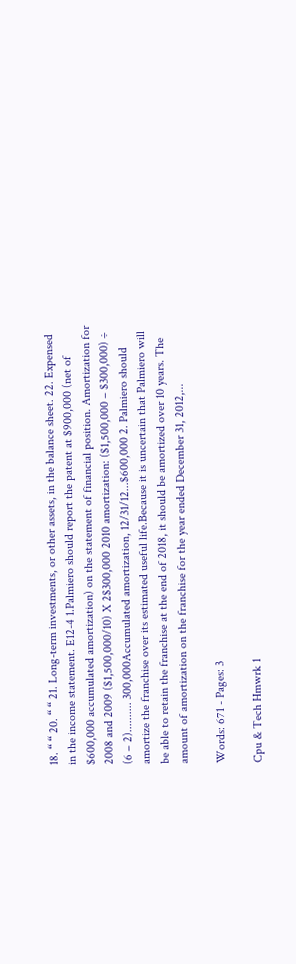18. “ “ 20. “ “ 21. Long-term investments, or other assets, in the balance sheet. 22. Expensed in the income statement. E12-4 1.Palmiero should report the patent at $900,000 (net of $600,000 accumulated amortization) on the statement of financial position. Amortization for 2008 and 2009 ($1,500,000/10) X 2$300,000 2010 amortization: ($1,500,000 – $300,000) ÷ (6 – 2).......... 300,000Accumulated amortization, 12/31/12...$600,000 2. Palmiero should amortize the franchise over its estimated useful life.Because it is uncertain that Palmiero will be able to retain the franchise at the end of 2018, it should be amortized over 10 years. The amount of amortization on the franchise for the year ended December 31, 2012,...

Words: 671 - Pages: 3

Cpu & Tech Hmwrk 1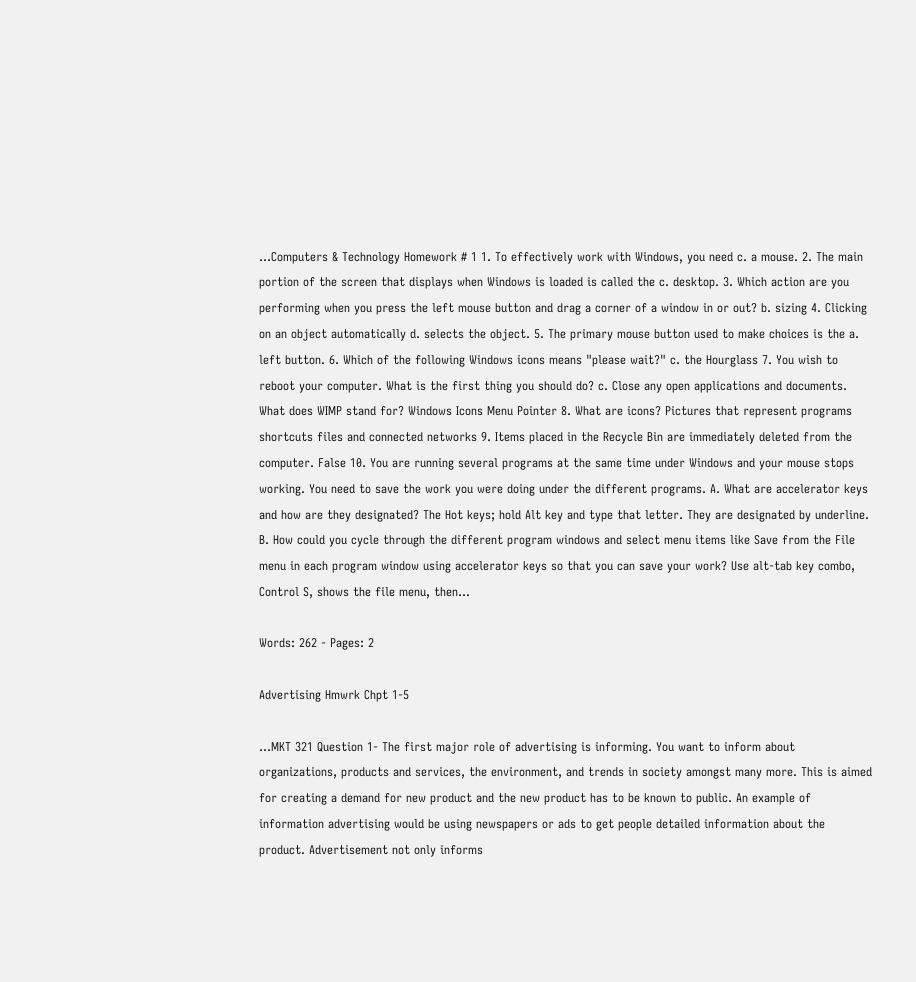...Computers & Technology Homework # 1 1. To effectively work with Windows, you need c. a mouse. 2. The main portion of the screen that displays when Windows is loaded is called the c. desktop. 3. Which action are you performing when you press the left mouse button and drag a corner of a window in or out? b. sizing 4. Clicking on an object automatically d. selects the object. 5. The primary mouse button used to make choices is the a. left button. 6. Which of the following Windows icons means "please wait?" c. the Hourglass 7. You wish to reboot your computer. What is the first thing you should do? c. Close any open applications and documents. What does WIMP stand for? Windows Icons Menu Pointer 8. What are icons? Pictures that represent programs shortcuts files and connected networks 9. Items placed in the Recycle Bin are immediately deleted from the computer. False 10. You are running several programs at the same time under Windows and your mouse stops working. You need to save the work you were doing under the different programs. A. What are accelerator keys and how are they designated? The Hot keys; hold Alt key and type that letter. They are designated by underline. B. How could you cycle through the different program windows and select menu items like Save from the File menu in each program window using accelerator keys so that you can save your work? Use alt-tab key combo, Control S, shows the file menu, then...

Words: 262 - Pages: 2

Advertising Hmwrk Chpt 1-5

...MKT 321 Question 1- The first major role of advertising is informing. You want to inform about organizations, products and services, the environment, and trends in society amongst many more. This is aimed for creating a demand for new product and the new product has to be known to public. An example of information advertising would be using newspapers or ads to get people detailed information about the product. Advertisement not only informs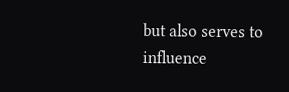but also serves to influence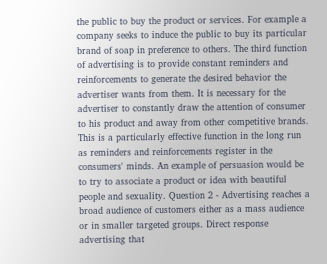the public to buy the product or services. For example a company seeks to induce the public to buy its particular brand of soap in preference to others. The third function of advertising is to provide constant reminders and reinforcements to generate the desired behavior the advertiser wants from them. It is necessary for the advertiser to constantly draw the attention of consumer to his product and away from other competitive brands. This is a particularly effective function in the long run as reminders and reinforcements register in the consumers' minds. An example of persuasion would be to try to associate a product or idea with beautiful people and sexuality. Question 2 - Advertising reaches a broad audience of customers either as a mass audience or in smaller targeted groups. Direct response advertising that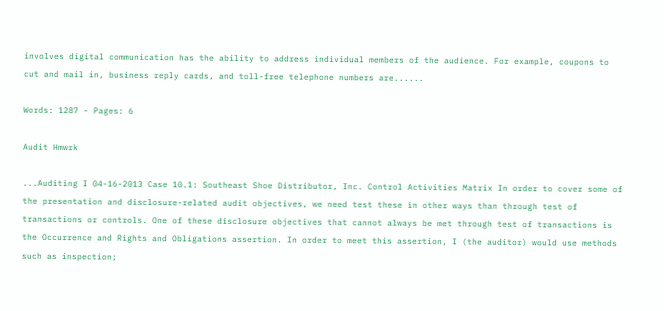involves digital communication has the ability to address individual members of the audience. For example, coupons to cut and mail in, business reply cards, and toll-free telephone numbers are......

Words: 1287 - Pages: 6

Audit Hmwrk

...Auditing I 04-16-2013 Case 10.1: Southeast Shoe Distributor, Inc. Control Activities Matrix In order to cover some of the presentation and disclosure-related audit objectives, we need test these in other ways than through test of transactions or controls. One of these disclosure objectives that cannot always be met through test of transactions is the Occurrence and Rights and Obligations assertion. In order to meet this assertion, I (the auditor) would use methods such as inspection;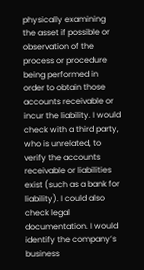physically examining the asset if possible or observation of the process or procedure being performed in order to obtain those accounts receivable or incur the liability. I would check with a third party, who is unrelated, to verify the accounts receivable or liabilities exist (such as a bank for liability). I could also check legal documentation. I would identify the company’s business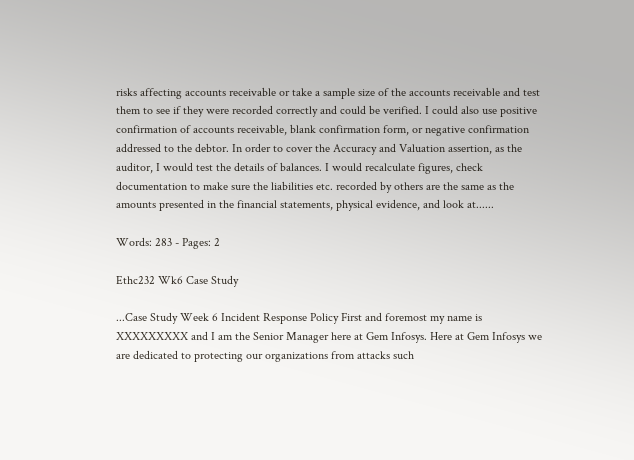risks affecting accounts receivable or take a sample size of the accounts receivable and test them to see if they were recorded correctly and could be verified. I could also use positive confirmation of accounts receivable, blank confirmation form, or negative confirmation addressed to the debtor. In order to cover the Accuracy and Valuation assertion, as the auditor, I would test the details of balances. I would recalculate figures, check documentation to make sure the liabilities etc. recorded by others are the same as the amounts presented in the financial statements, physical evidence, and look at......

Words: 283 - Pages: 2

Ethc232 Wk6 Case Study

...Case Study Week 6 Incident Response Policy First and foremost my name is XXXXXXXXX and I am the Senior Manager here at Gem Infosys. Here at Gem Infosys we are dedicated to protecting our organizations from attacks such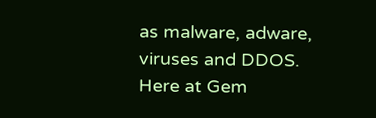as malware, adware, viruses and DDOS. Here at Gem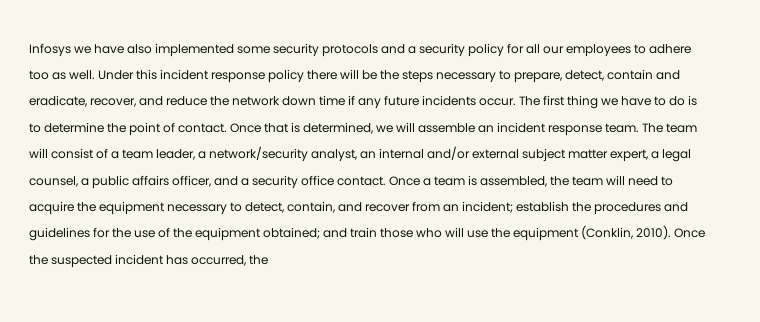Infosys we have also implemented some security protocols and a security policy for all our employees to adhere too as well. Under this incident response policy there will be the steps necessary to prepare, detect, contain and eradicate, recover, and reduce the network down time if any future incidents occur. The first thing we have to do is to determine the point of contact. Once that is determined, we will assemble an incident response team. The team will consist of a team leader, a network/security analyst, an internal and/or external subject matter expert, a legal counsel, a public affairs officer, and a security office contact. Once a team is assembled, the team will need to acquire the equipment necessary to detect, contain, and recover from an incident; establish the procedures and guidelines for the use of the equipment obtained; and train those who will use the equipment (Conklin, 2010). Once the suspected incident has occurred, the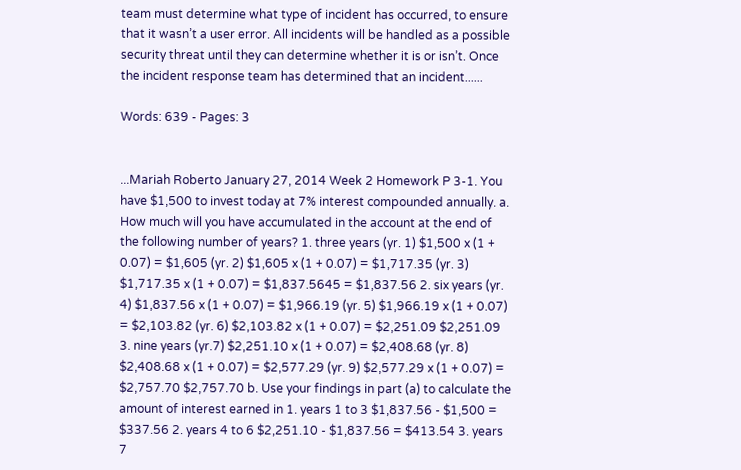team must determine what type of incident has occurred, to ensure that it wasn’t a user error. All incidents will be handled as a possible security threat until they can determine whether it is or isn’t. Once the incident response team has determined that an incident......

Words: 639 - Pages: 3


...Mariah Roberto January 27, 2014 Week 2 Homework P 3-1. You have $1,500 to invest today at 7% interest compounded annually. a. How much will you have accumulated in the account at the end of the following number of years? 1. three years (yr. 1) $1,500 x (1 + 0.07) = $1,605 (yr. 2) $1,605 x (1 + 0.07) = $1,717.35 (yr. 3) $1,717.35 x (1 + 0.07) = $1,837.5645 = $1,837.56 2. six years (yr. 4) $1,837.56 x (1 + 0.07) = $1,966.19 (yr. 5) $1,966.19 x (1 + 0.07) = $2,103.82 (yr. 6) $2,103.82 x (1 + 0.07) = $2,251.09 $2,251.09 3. nine years (yr.7) $2,251.10 x (1 + 0.07) = $2,408.68 (yr. 8) $2,408.68 x (1 + 0.07) = $2,577.29 (yr. 9) $2,577.29 x (1 + 0.07) = $2,757.70 $2,757.70 b. Use your findings in part (a) to calculate the amount of interest earned in 1. years 1 to 3 $1,837.56 - $1,500 = $337.56 2. years 4 to 6 $2,251.10 - $1,837.56 = $413.54 3. years 7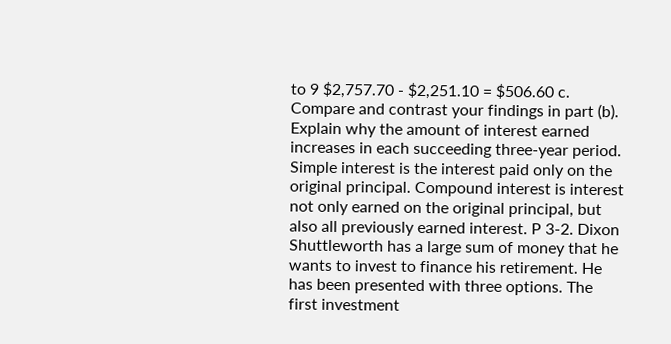to 9 $2,757.70 - $2,251.10 = $506.60 c. Compare and contrast your findings in part (b). Explain why the amount of interest earned increases in each succeeding three-year period. Simple interest is the interest paid only on the original principal. Compound interest is interest not only earned on the original principal, but also all previously earned interest. P 3-2. Dixon Shuttleworth has a large sum of money that he wants to invest to finance his retirement. He has been presented with three options. The first investment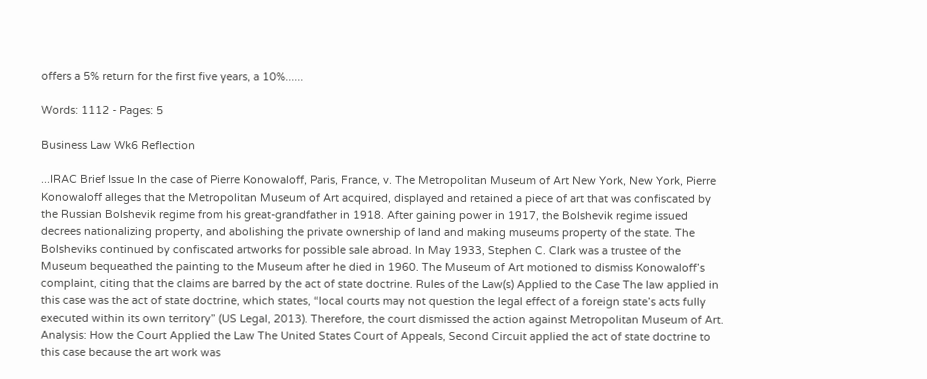offers a 5% return for the first five years, a 10%......

Words: 1112 - Pages: 5

Business Law Wk6 Reflection

...IRAC Brief Issue In the case of Pierre Konowaloff, Paris, France, v. The Metropolitan Museum of Art New York, New York, Pierre Konowaloff alleges that the Metropolitan Museum of Art acquired, displayed and retained a piece of art that was confiscated by the Russian Bolshevik regime from his great-grandfather in 1918. After gaining power in 1917, the Bolshevik regime issued decrees nationalizing property, and abolishing the private ownership of land and making museums property of the state. The Bolsheviks continued by confiscated artworks for possible sale abroad. In May 1933, Stephen C. Clark was a trustee of the Museum bequeathed the painting to the Museum after he died in 1960. The Museum of Art motioned to dismiss Konowaloff’s complaint, citing that the claims are barred by the act of state doctrine. Rules of the Law(s) Applied to the Case The law applied in this case was the act of state doctrine, which states, “local courts may not question the legal effect of a foreign state’s acts fully executed within its own territory” (US Legal, 2013). Therefore, the court dismissed the action against Metropolitan Museum of Art. Analysis: How the Court Applied the Law The United States Court of Appeals, Second Circuit applied the act of state doctrine to this case because the art work was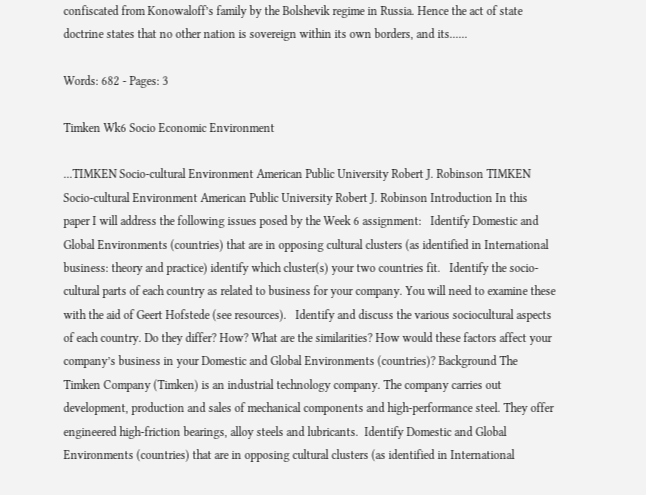confiscated from Konowaloff’s family by the Bolshevik regime in Russia. Hence the act of state doctrine states that no other nation is sovereign within its own borders, and its......

Words: 682 - Pages: 3

Timken Wk6 Socio Economic Environment

...TIMKEN Socio-cultural Environment American Public University Robert J. Robinson TIMKEN Socio-cultural Environment American Public University Robert J. Robinson Introduction In this paper I will address the following issues posed by the Week 6 assignment:   Identify Domestic and Global Environments (countries) that are in opposing cultural clusters (as identified in International business: theory and practice) identify which cluster(s) your two countries fit.   Identify the socio-cultural parts of each country as related to business for your company. You will need to examine these with the aid of Geert Hofstede (see resources).   Identify and discuss the various sociocultural aspects of each country. Do they differ? How? What are the similarities? How would these factors affect your company’s business in your Domestic and Global Environments (countries)? Background The Timken Company (Timken) is an industrial technology company. The company carries out development, production and sales of mechanical components and high-performance steel. They offer engineered high-friction bearings, alloy steels and lubricants.  Identify Domestic and Global Environments (countries) that are in opposing cultural clusters (as identified in International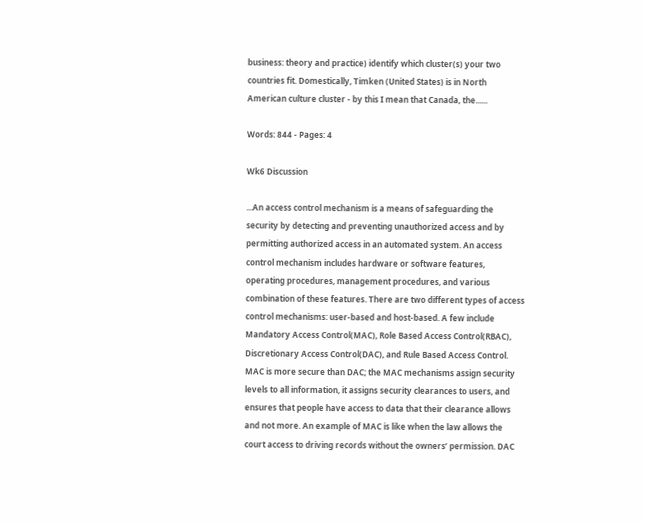business: theory and practice) identify which cluster(s) your two countries fit. Domestically, Timken (United States) is in North American culture cluster - by this I mean that Canada, the......

Words: 844 - Pages: 4

Wk6 Discussion

...An access control mechanism is a means of safeguarding the security by detecting and preventing unauthorized access and by permitting authorized access in an automated system. An access control mechanism includes hardware or software features, operating procedures, management procedures, and various combination of these features. There are two different types of access control mechanisms: user-based and host-based. A few include Mandatory Access Control(MAC), Role Based Access Control(RBAC), Discretionary Access Control(DAC), and Rule Based Access Control. MAC is more secure than DAC; the MAC mechanisms assign security levels to all information, it assigns security clearances to users, and ensures that people have access to data that their clearance allows and not more. An example of MAC is like when the law allows the court access to driving records without the owners’ permission. DAC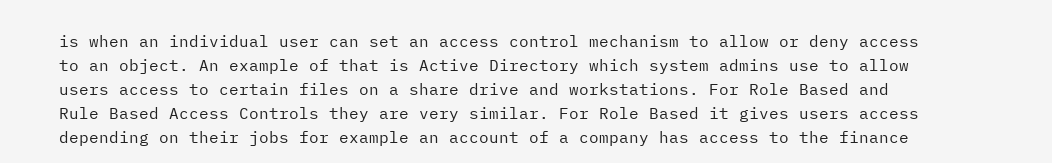is when an individual user can set an access control mechanism to allow or deny access to an object. An example of that is Active Directory which system admins use to allow users access to certain files on a share drive and workstations. For Role Based and Rule Based Access Controls they are very similar. For Role Based it gives users access depending on their jobs for example an account of a company has access to the finance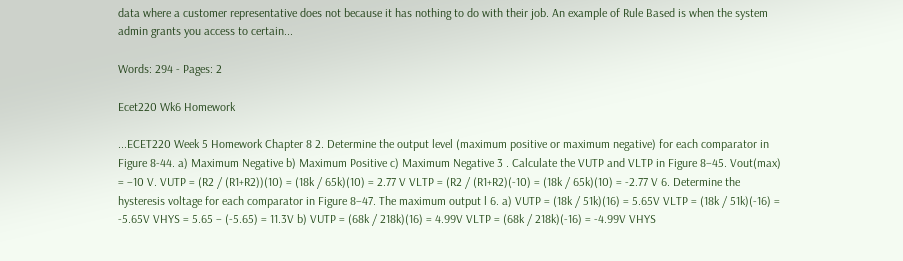data where a customer representative does not because it has nothing to do with their job. An example of Rule Based is when the system admin grants you access to certain...

Words: 294 - Pages: 2

Ecet220 Wk6 Homework

...ECET220 Week 5 Homework Chapter 8 2. Determine the output level (maximum positive or maximum negative) for each comparator in Figure 8-44. a) Maximum Negative b) Maximum Positive c) Maximum Negative 3 . Calculate the VUTP and VLTP in Figure 8–45. Vout(max) = −10 V. VUTP = (R2 / (R1+R2))(10) = (18k / 65k)(10) = 2.77 V VLTP = (R2 / (R1+R2)(-10) = (18k / 65k)(10) = -2.77 V 6. Determine the hysteresis voltage for each comparator in Figure 8–47. The maximum output l 6. a) VUTP = (18k / 51k)(16) = 5.65V VLTP = (18k / 51k)(-16) = -5.65V VHYS = 5.65 – (-5.65) = 11.3V b) VUTP = (68k / 218k)(16) = 4.99V VLTP = (68k / 218k)(-16) = -4.99V VHYS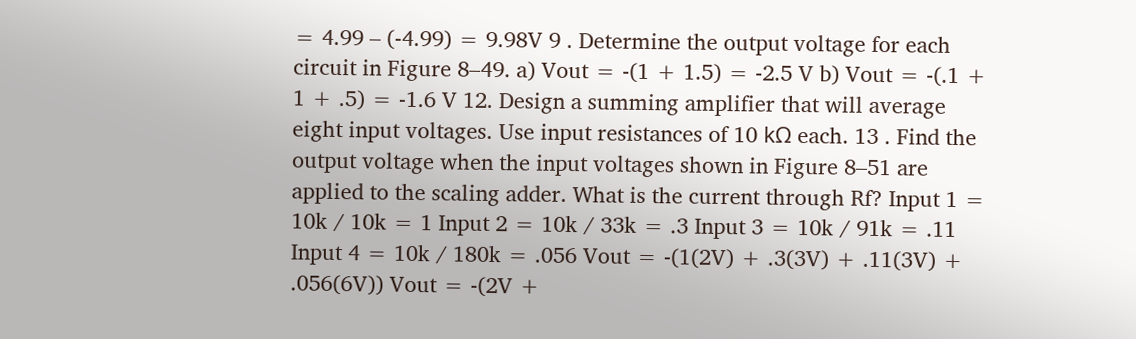= 4.99 – (-4.99) = 9.98V 9 . Determine the output voltage for each circuit in Figure 8–49. a) Vout = -(1 + 1.5) = -2.5 V b) Vout = -(.1 + 1 + .5) = -1.6 V 12. Design a summing amplifier that will average eight input voltages. Use input resistances of 10 kΩ each. 13 . Find the output voltage when the input voltages shown in Figure 8–51 are applied to the scaling adder. What is the current through Rf? Input 1 = 10k / 10k = 1 Input 2 = 10k / 33k = .3 Input 3 = 10k / 91k = .11 Input 4 = 10k / 180k = .056 Vout = -(1(2V) + .3(3V) + .11(3V) + .056(6V)) Vout = -(2V +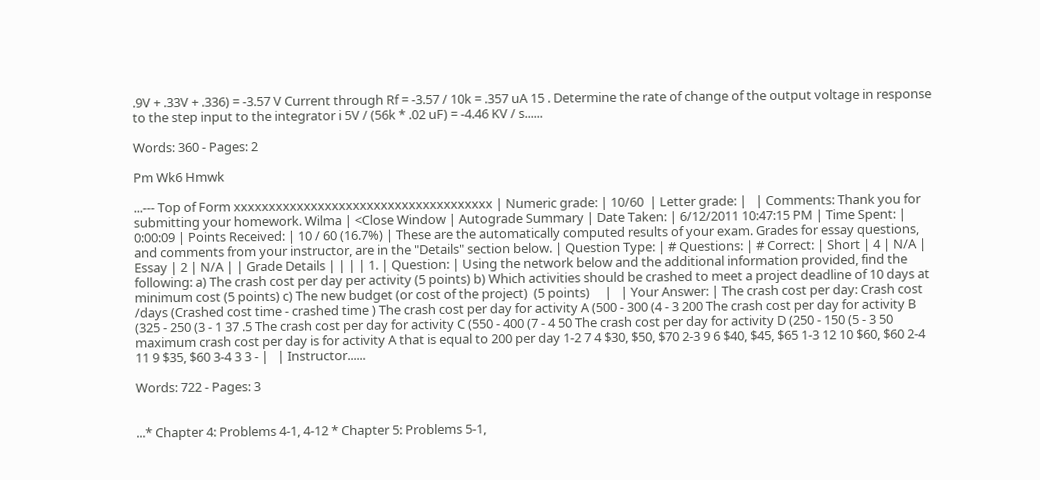.9V + .33V + .336) = -3.57 V Current through Rf = -3.57 / 10k = .357 uA 15 . Determine the rate of change of the output voltage in response to the step input to the integrator i 5V / (56k * .02 uF) = -4.46 KV / s......

Words: 360 - Pages: 2

Pm Wk6 Hmwk

...--- Top of Form xxxxxxxxxxxxxxxxxxxxxxxxxxxxxxxxxxxxx | Numeric grade: | 10/60  | Letter grade: |   | Comments: Thank you for submitting your homework. Wilma | <Close Window | Autograde Summary | Date Taken: | 6/12/2011 10:47:15 PM | Time Spent: | 0:00:09 | Points Received: | 10 / 60 (16.7%) | These are the automatically computed results of your exam. Grades for essay questions, and comments from your instructor, are in the "Details" section below. | Question Type: | # Questions: | # Correct: | Short | 4 | N/A | Essay | 2 | N/A | | Grade Details | | | | 1. | Question: | Using the network below and the additional information provided, find the following: a) The crash cost per day per activity (5 points) b) Which activities should be crashed to meet a project deadline of 10 days at minimum cost (5 points) c) The new budget (or cost of the project)  (5 points)     |   | Your Answer: | The crash cost per day: Crash cost /days (Crashed cost time - crashed time ) The crash cost per day for activity A (500 - 300 (4 - 3 200 The crash cost per day for activity B (325 - 250 (3 - 1 37 .5 The crash cost per day for activity C (550 - 400 (7 - 4 50 The crash cost per day for activity D (250 - 150 (5 - 3 50 maximum crash cost per day is for activity A that is equal to 200 per day 1-2 7 4 $30, $50, $70 2-3 9 6 $40, $45, $65 1-3 12 10 $60, $60 2-4 11 9 $35, $60 3-4 3 3 - |   | Instructor......

Words: 722 - Pages: 3


...* Chapter 4: Problems 4-1, 4-12 * Chapter 5: Problems 5-1,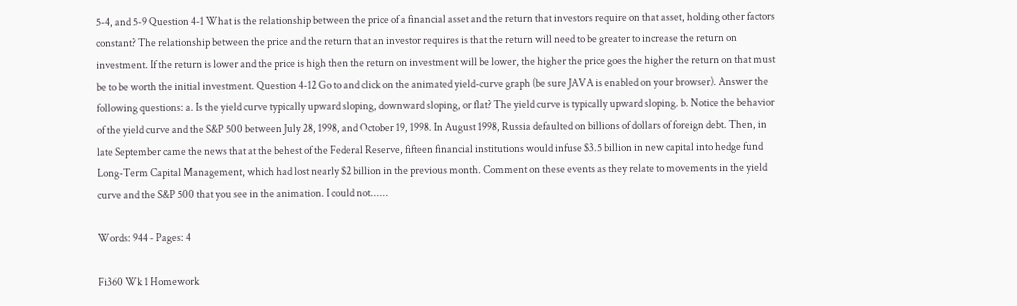5-4, and 5-9 Question 4-1 What is the relationship between the price of a financial asset and the return that investors require on that asset, holding other factors constant? The relationship between the price and the return that an investor requires is that the return will need to be greater to increase the return on investment. If the return is lower and the price is high then the return on investment will be lower, the higher the price goes the higher the return on that must be to be worth the initial investment. Question 4-12 Go to and click on the animated yield-curve graph (be sure JAVA is enabled on your browser). Answer the following questions: a. Is the yield curve typically upward sloping, downward sloping, or flat? The yield curve is typically upward sloping. b. Notice the behavior of the yield curve and the S&P 500 between July 28, 1998, and October 19, 1998. In August 1998, Russia defaulted on billions of dollars of foreign debt. Then, in late September came the news that at the behest of the Federal Reserve, fifteen financial institutions would infuse $3.5 billion in new capital into hedge fund Long-Term Capital Management, which had lost nearly $2 billion in the previous month. Comment on these events as they relate to movements in the yield curve and the S&P 500 that you see in the animation. I could not......

Words: 944 - Pages: 4

Fi360 Wk 1 Homework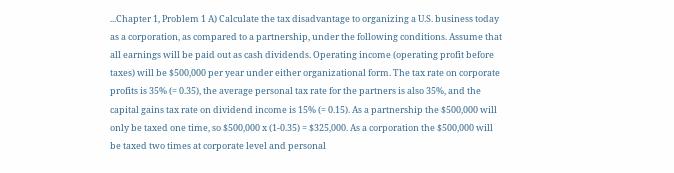...Chapter 1, Problem 1 A) Calculate the tax disadvantage to organizing a U.S. business today as a corporation, as compared to a partnership, under the following conditions. Assume that all earnings will be paid out as cash dividends. Operating income (operating profit before taxes) will be $500,000 per year under either organizational form. The tax rate on corporate profits is 35% (= 0.35), the average personal tax rate for the partners is also 35%, and the capital gains tax rate on dividend income is 15% (= 0.15). As a partnership the $500,000 will only be taxed one time, so $500,000 x (1-0.35) = $325,000. As a corporation the $500,000 will be taxed two times at corporate level and personal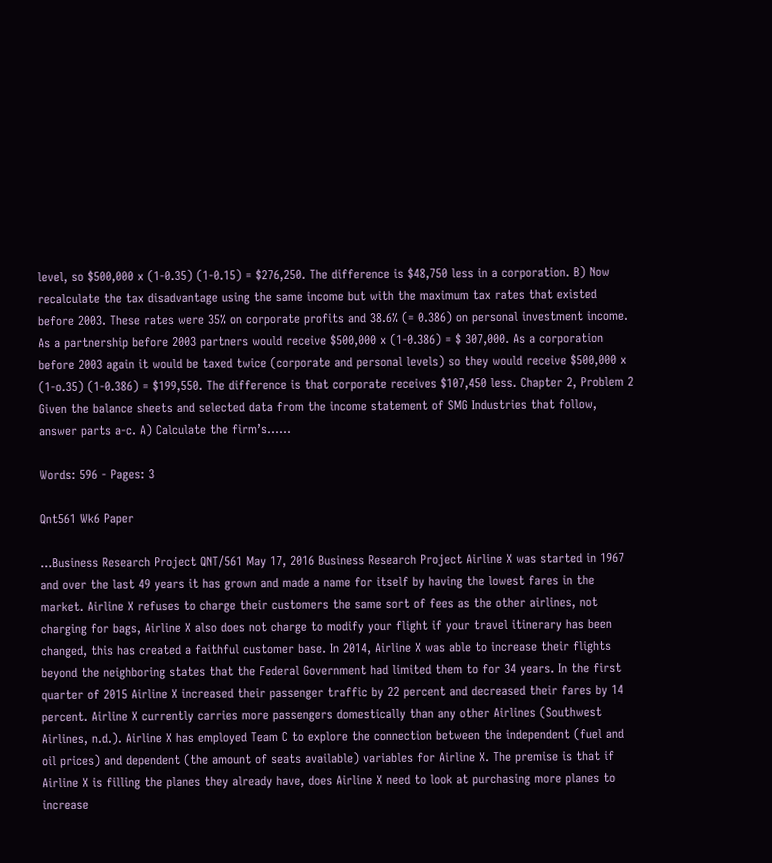level, so $500,000 x (1-0.35) (1-0.15) = $276,250. The difference is $48,750 less in a corporation. B) Now recalculate the tax disadvantage using the same income but with the maximum tax rates that existed before 2003. These rates were 35% on corporate profits and 38.6% (= 0.386) on personal investment income. As a partnership before 2003 partners would receive $500,000 x (1-0.386) = $ 307,000. As a corporation before 2003 again it would be taxed twice (corporate and personal levels) so they would receive $500,000 x (1-o.35) (1-0.386) = $199,550. The difference is that corporate receives $107,450 less. Chapter 2, Problem 2 Given the balance sheets and selected data from the income statement of SMG Industries that follow, answer parts a-c. A) Calculate the firm’s......

Words: 596 - Pages: 3

Qnt561 Wk6 Paper

...Business Research Project QNT/561 May 17, 2016 Business Research Project Airline X was started in 1967 and over the last 49 years it has grown and made a name for itself by having the lowest fares in the market. Airline X refuses to charge their customers the same sort of fees as the other airlines, not charging for bags, Airline X also does not charge to modify your flight if your travel itinerary has been changed, this has created a faithful customer base. In 2014, Airline X was able to increase their flights beyond the neighboring states that the Federal Government had limited them to for 34 years. In the first quarter of 2015 Airline X increased their passenger traffic by 22 percent and decreased their fares by 14 percent. Airline X currently carries more passengers domestically than any other Airlines (Southwest Airlines, n.d.). Airline X has employed Team C to explore the connection between the independent (fuel and oil prices) and dependent (the amount of seats available) variables for Airline X. The premise is that if Airline X is filling the planes they already have, does Airline X need to look at purchasing more planes to increase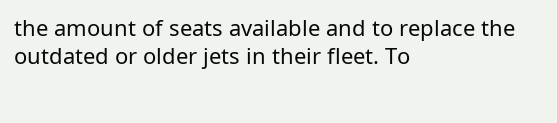the amount of seats available and to replace the outdated or older jets in their fleet. To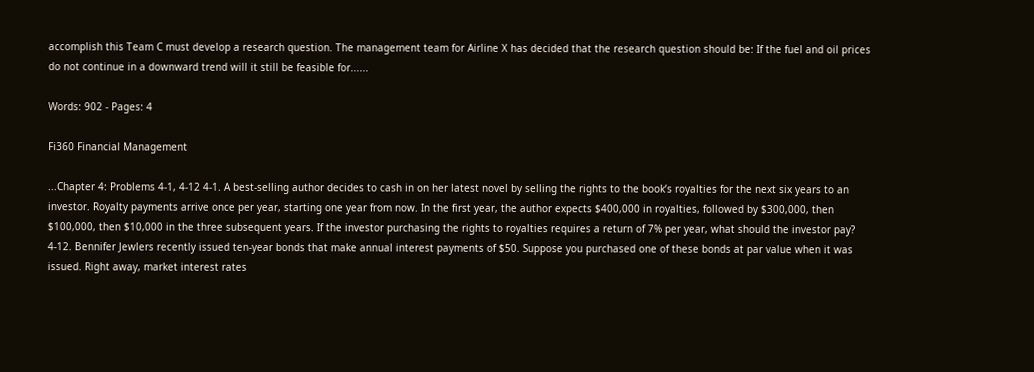accomplish this Team C must develop a research question. The management team for Airline X has decided that the research question should be: If the fuel and oil prices do not continue in a downward trend will it still be feasible for......

Words: 902 - Pages: 4

Fi360 Financial Management

...Chapter 4: Problems 4-1, 4-12 4-1. A best-selling author decides to cash in on her latest novel by selling the rights to the book’s royalties for the next six years to an investor. Royalty payments arrive once per year, starting one year from now. In the first year, the author expects $400,000 in royalties, followed by $300,000, then $100,000, then $10,000 in the three subsequent years. If the investor purchasing the rights to royalties requires a return of 7% per year, what should the investor pay? 4-12. Bennifer Jewlers recently issued ten-year bonds that make annual interest payments of $50. Suppose you purchased one of these bonds at par value when it was issued. Right away, market interest rates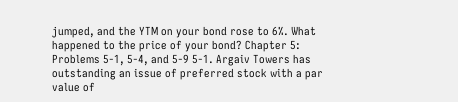jumped, and the YTM on your bond rose to 6%. What happened to the price of your bond? Chapter 5: Problems 5-1, 5-4, and 5-9 5-1. Argaiv Towers has outstanding an issue of preferred stock with a par value of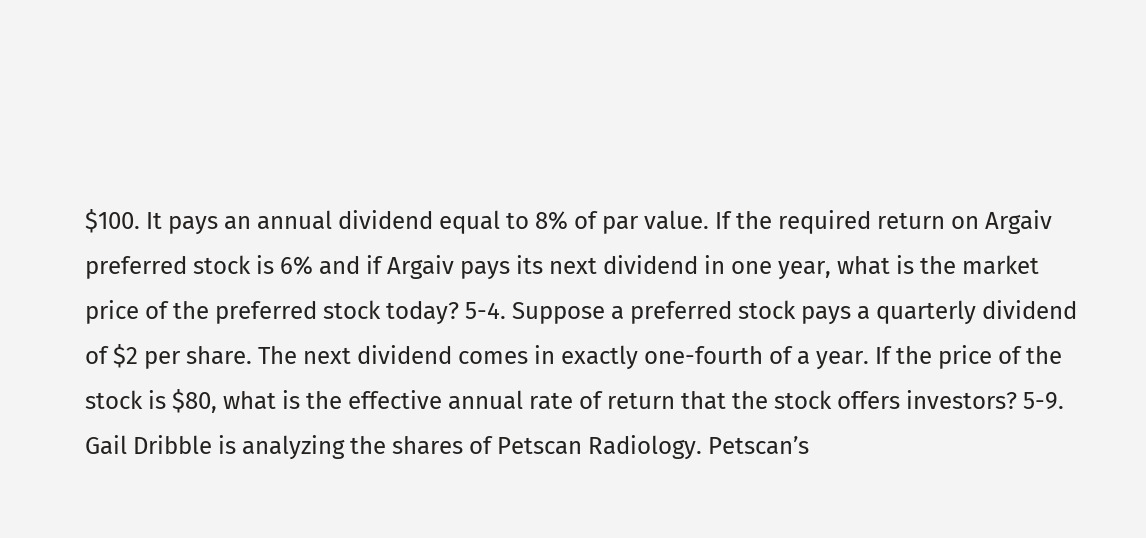$100. It pays an annual dividend equal to 8% of par value. If the required return on Argaiv preferred stock is 6% and if Argaiv pays its next dividend in one year, what is the market price of the preferred stock today? 5-4. Suppose a preferred stock pays a quarterly dividend of $2 per share. The next dividend comes in exactly one-fourth of a year. If the price of the stock is $80, what is the effective annual rate of return that the stock offers investors? 5-9. Gail Dribble is analyzing the shares of Petscan Radiology. Petscan’s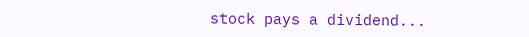stock pays a dividend...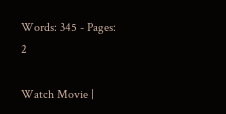Words: 345 - Pages: 2

Watch Movie |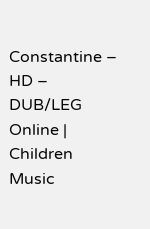Constantine – HD – DUB/LEG Online | Children Music